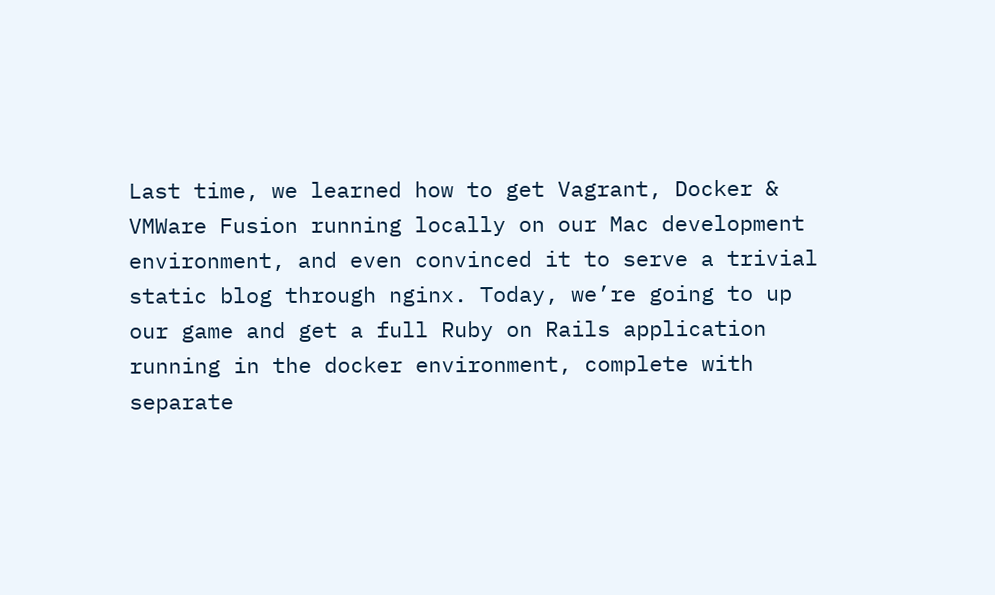Last time, we learned how to get Vagrant, Docker & VMWare Fusion running locally on our Mac development environment, and even convinced it to serve a trivial static blog through nginx. Today, we’re going to up our game and get a full Ruby on Rails application running in the docker environment, complete with separate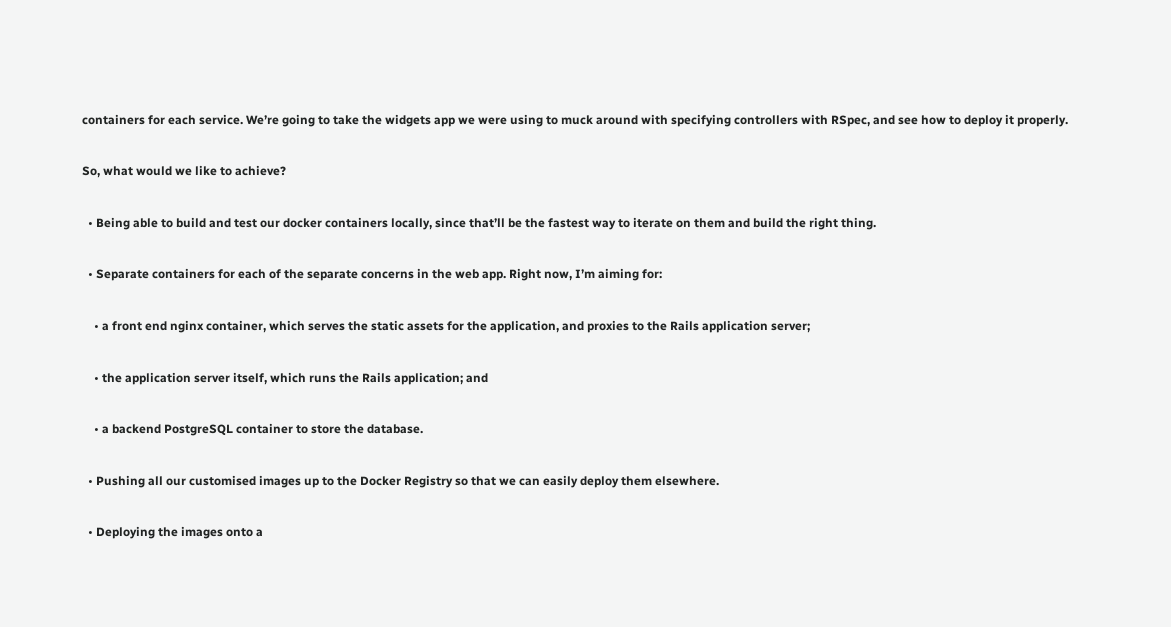containers for each service. We’re going to take the widgets app we were using to muck around with specifying controllers with RSpec, and see how to deploy it properly.

So, what would we like to achieve?

  • Being able to build and test our docker containers locally, since that’ll be the fastest way to iterate on them and build the right thing.

  • Separate containers for each of the separate concerns in the web app. Right now, I’m aiming for:

    • a front end nginx container, which serves the static assets for the application, and proxies to the Rails application server;

    • the application server itself, which runs the Rails application; and

    • a backend PostgreSQL container to store the database.

  • Pushing all our customised images up to the Docker Registry so that we can easily deploy them elsewhere.

  • Deploying the images onto a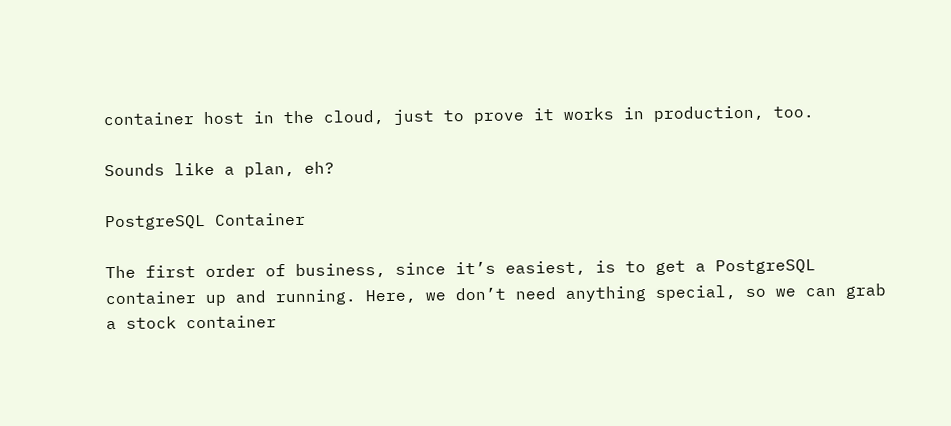container host in the cloud, just to prove it works in production, too.

Sounds like a plan, eh?

PostgreSQL Container

The first order of business, since it’s easiest, is to get a PostgreSQL container up and running. Here, we don’t need anything special, so we can grab a stock container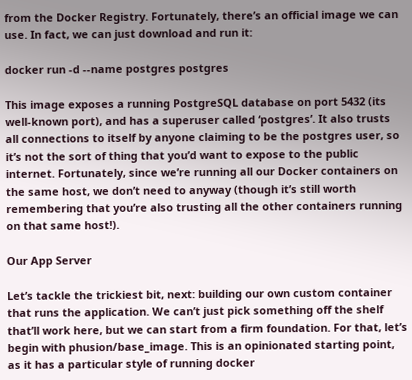from the Docker Registry. Fortunately, there’s an official image we can use. In fact, we can just download and run it:

docker run -d --name postgres postgres

This image exposes a running PostgreSQL database on port 5432 (its well-known port), and has a superuser called ‘postgres’. It also trusts all connections to itself by anyone claiming to be the postgres user, so it’s not the sort of thing that you’d want to expose to the public internet. Fortunately, since we’re running all our Docker containers on the same host, we don’t need to anyway (though it’s still worth remembering that you’re also trusting all the other containers running on that same host!).

Our App Server

Let’s tackle the trickiest bit, next: building our own custom container that runs the application. We can’t just pick something off the shelf that’ll work here, but we can start from a firm foundation. For that, let’s begin with phusion/base_image. This is an opinionated starting point, as it has a particular style of running docker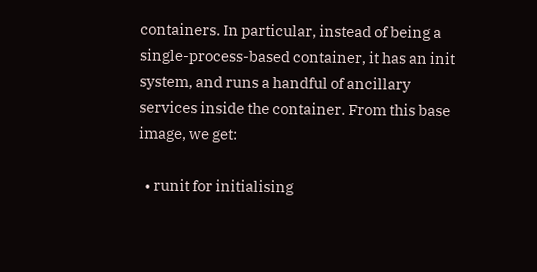containers. In particular, instead of being a single-process-based container, it has an init system, and runs a handful of ancillary services inside the container. From this base image, we get:

  • runit for initialising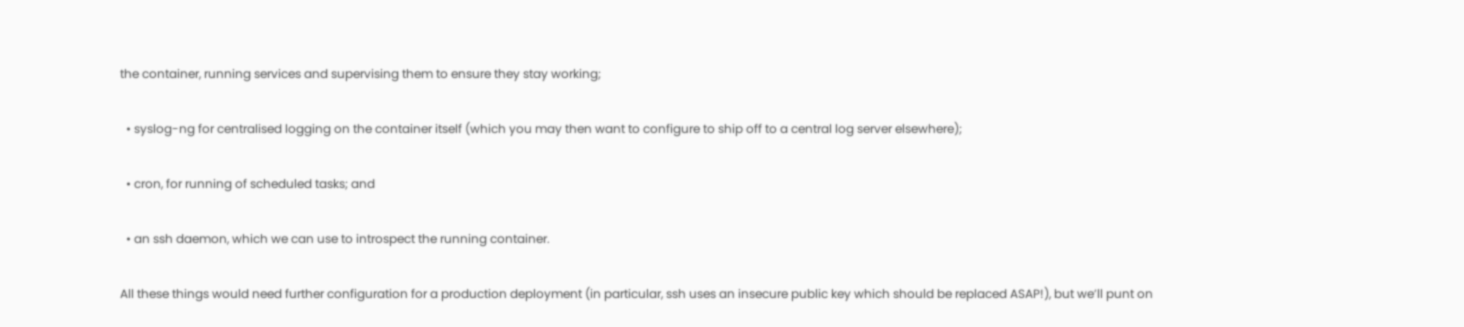the container, running services and supervising them to ensure they stay working;

  • syslog-ng for centralised logging on the container itself (which you may then want to configure to ship off to a central log server elsewhere);

  • cron, for running of scheduled tasks; and

  • an ssh daemon, which we can use to introspect the running container.

All these things would need further configuration for a production deployment (in particular, ssh uses an insecure public key which should be replaced ASAP!), but we’ll punt on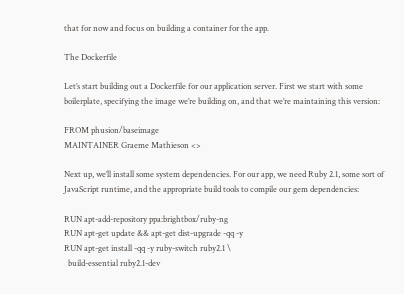that for now and focus on building a container for the app.

The Dockerfile

Let’s start building out a Dockerfile for our application server. First we start with some boilerplate, specifying the image we’re building on, and that we’re maintaining this version:

FROM phusion/baseimage
MAINTAINER Graeme Mathieson <>

Next up, we’ll install some system dependencies. For our app, we need Ruby 2.1, some sort of JavaScript runtime, and the appropriate build tools to compile our gem dependencies:

RUN apt-add-repository ppa:brightbox/ruby-ng
RUN apt-get update && apt-get dist-upgrade -qq -y
RUN apt-get install -qq -y ruby-switch ruby2.1 \
  build-essential ruby2.1-dev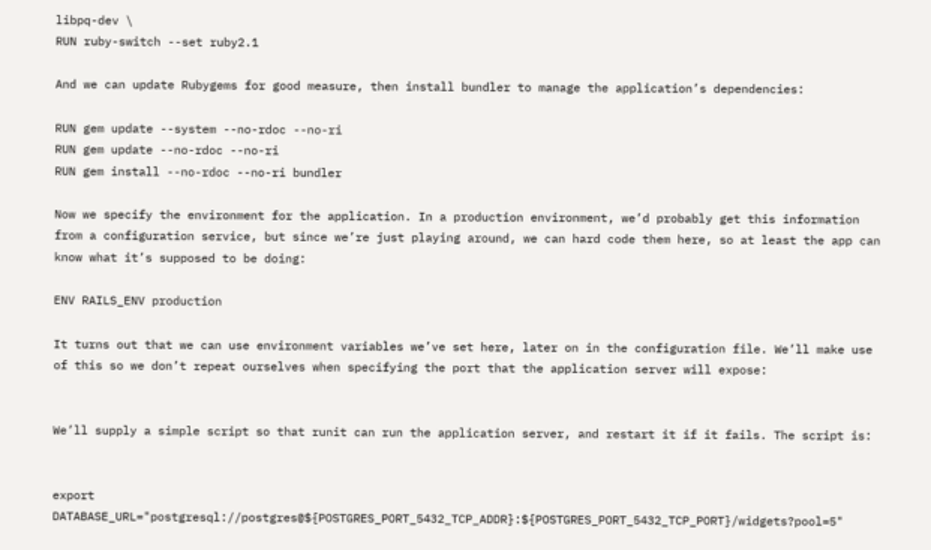libpq-dev \
RUN ruby-switch --set ruby2.1

And we can update Rubygems for good measure, then install bundler to manage the application’s dependencies:

RUN gem update --system --no-rdoc --no-ri
RUN gem update --no-rdoc --no-ri
RUN gem install --no-rdoc --no-ri bundler

Now we specify the environment for the application. In a production environment, we’d probably get this information from a configuration service, but since we’re just playing around, we can hard code them here, so at least the app can know what it’s supposed to be doing:

ENV RAILS_ENV production

It turns out that we can use environment variables we’ve set here, later on in the configuration file. We’ll make use of this so we don’t repeat ourselves when specifying the port that the application server will expose:


We’ll supply a simple script so that runit can run the application server, and restart it if it fails. The script is:


export DATABASE_URL="postgresql://postgres@${POSTGRES_PORT_5432_TCP_ADDR}:${POSTGRES_PORT_5432_TCP_PORT}/widgets?pool=5"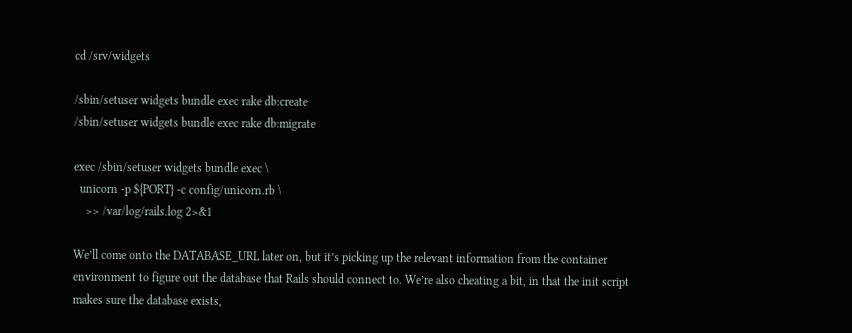cd /srv/widgets

/sbin/setuser widgets bundle exec rake db:create
/sbin/setuser widgets bundle exec rake db:migrate

exec /sbin/setuser widgets bundle exec \
  unicorn -p ${PORT} -c config/unicorn.rb \
    >> /var/log/rails.log 2>&1

We’ll come onto the DATABASE_URL later on, but it’s picking up the relevant information from the container environment to figure out the database that Rails should connect to. We’re also cheating a bit, in that the init script makes sure the database exists,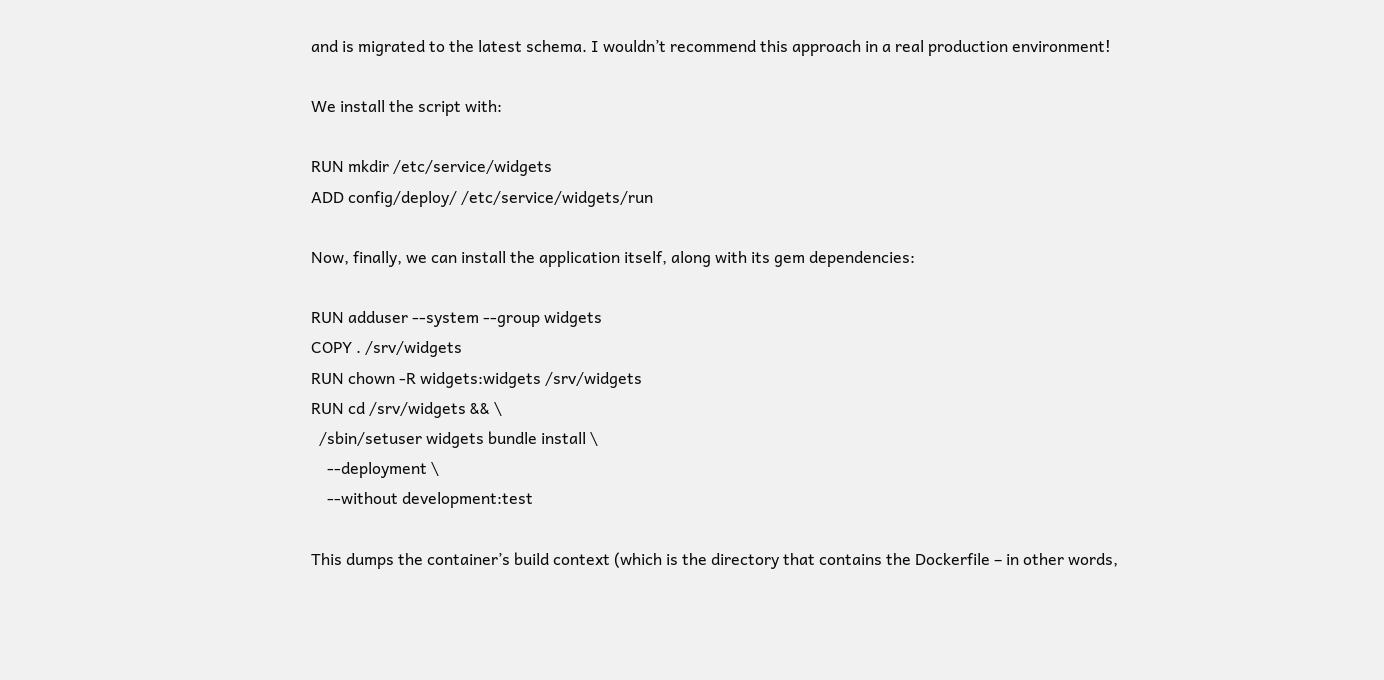and is migrated to the latest schema. I wouldn’t recommend this approach in a real production environment!

We install the script with:

RUN mkdir /etc/service/widgets
ADD config/deploy/ /etc/service/widgets/run

Now, finally, we can install the application itself, along with its gem dependencies:

RUN adduser --system --group widgets
COPY . /srv/widgets
RUN chown -R widgets:widgets /srv/widgets
RUN cd /srv/widgets && \
  /sbin/setuser widgets bundle install \
    --deployment \
    --without development:test

This dumps the container’s build context (which is the directory that contains the Dockerfile – in other words,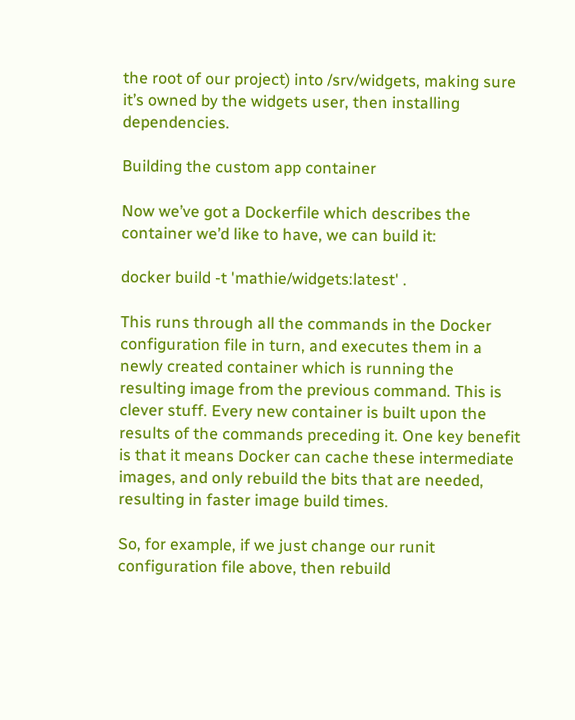the root of our project) into /srv/widgets, making sure it’s owned by the widgets user, then installing dependencies.

Building the custom app container

Now we’ve got a Dockerfile which describes the container we’d like to have, we can build it:

docker build -t 'mathie/widgets:latest' .

This runs through all the commands in the Docker configuration file in turn, and executes them in a newly created container which is running the resulting image from the previous command. This is clever stuff. Every new container is built upon the results of the commands preceding it. One key benefit is that it means Docker can cache these intermediate images, and only rebuild the bits that are needed, resulting in faster image build times.

So, for example, if we just change our runit configuration file above, then rebuild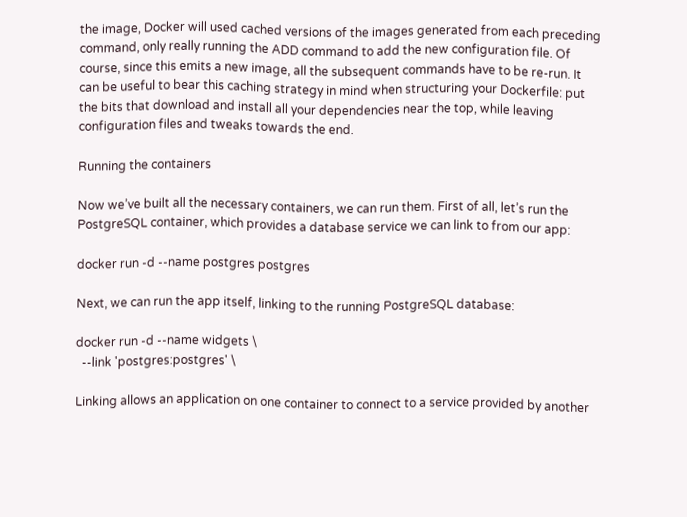the image, Docker will used cached versions of the images generated from each preceding command, only really running the ADD command to add the new configuration file. Of course, since this emits a new image, all the subsequent commands have to be re-run. It can be useful to bear this caching strategy in mind when structuring your Dockerfile: put the bits that download and install all your dependencies near the top, while leaving configuration files and tweaks towards the end.

Running the containers

Now we’ve built all the necessary containers, we can run them. First of all, let’s run the PostgreSQL container, which provides a database service we can link to from our app:

docker run -d --name postgres postgres

Next, we can run the app itself, linking to the running PostgreSQL database:

docker run -d --name widgets \
  --link 'postgres:postgres' \

Linking allows an application on one container to connect to a service provided by another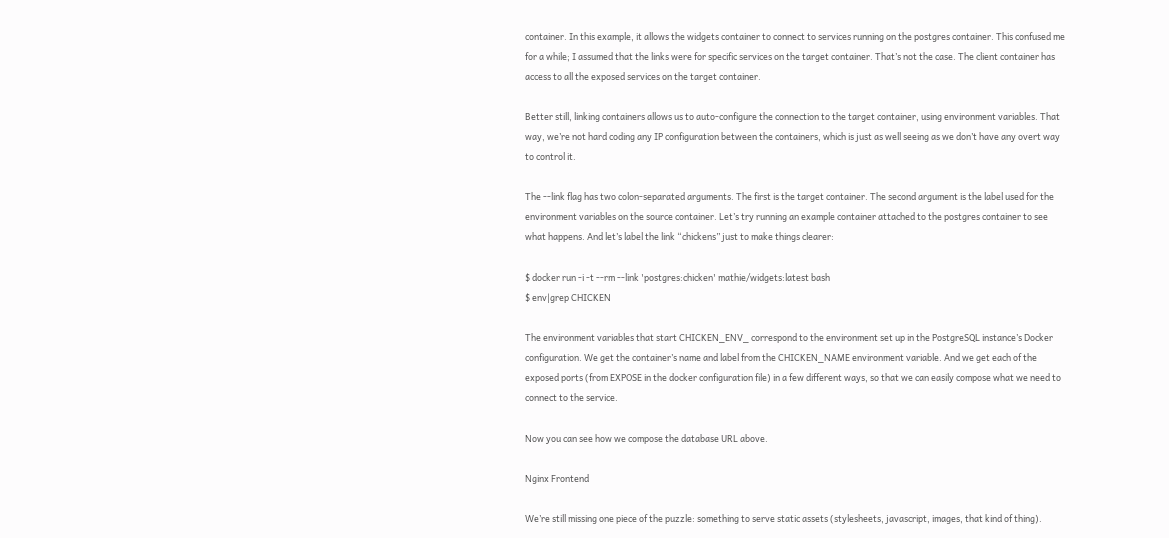container. In this example, it allows the widgets container to connect to services running on the postgres container. This confused me for a while; I assumed that the links were for specific services on the target container. That’s not the case. The client container has access to all the exposed services on the target container.

Better still, linking containers allows us to auto-configure the connection to the target container, using environment variables. That way, we’re not hard coding any IP configuration between the containers, which is just as well seeing as we don’t have any overt way to control it.

The --link flag has two colon-separated arguments. The first is the target container. The second argument is the label used for the environment variables on the source container. Let’s try running an example container attached to the postgres container to see what happens. And let’s label the link “chickens” just to make things clearer:

$ docker run -i -t --rm --link 'postgres:chicken' mathie/widgets:latest bash
$ env|grep CHICKEN

The environment variables that start CHICKEN_ENV_ correspond to the environment set up in the PostgreSQL instance’s Docker configuration. We get the container’s name and label from the CHICKEN_NAME environment variable. And we get each of the exposed ports (from EXPOSE in the docker configuration file) in a few different ways, so that we can easily compose what we need to connect to the service.

Now you can see how we compose the database URL above.

Nginx Frontend

We’re still missing one piece of the puzzle: something to serve static assets (stylesheets, javascript, images, that kind of thing).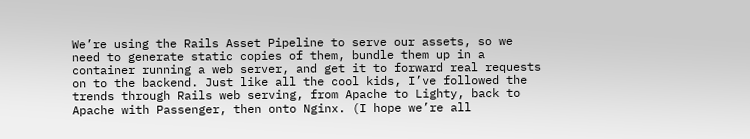We’re using the Rails Asset Pipeline to serve our assets, so we need to generate static copies of them, bundle them up in a container running a web server, and get it to forward real requests on to the backend. Just like all the cool kids, I’ve followed the trends through Rails web serving, from Apache to Lighty, back to Apache with Passenger, then onto Nginx. (I hope we’re all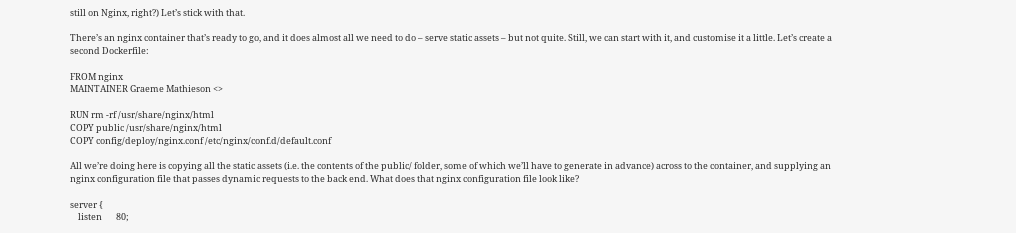still on Nginx, right?) Let’s stick with that.

There’s an nginx container that’s ready to go, and it does almost all we need to do – serve static assets – but not quite. Still, we can start with it, and customise it a little. Let’s create a second Dockerfile:

FROM nginx
MAINTAINER Graeme Mathieson <>

RUN rm -rf /usr/share/nginx/html
COPY public /usr/share/nginx/html
COPY config/deploy/nginx.conf /etc/nginx/conf.d/default.conf

All we’re doing here is copying all the static assets (i.e. the contents of the public/ folder, some of which we’ll have to generate in advance) across to the container, and supplying an nginx configuration file that passes dynamic requests to the back end. What does that nginx configuration file look like?

server {
    listen       80;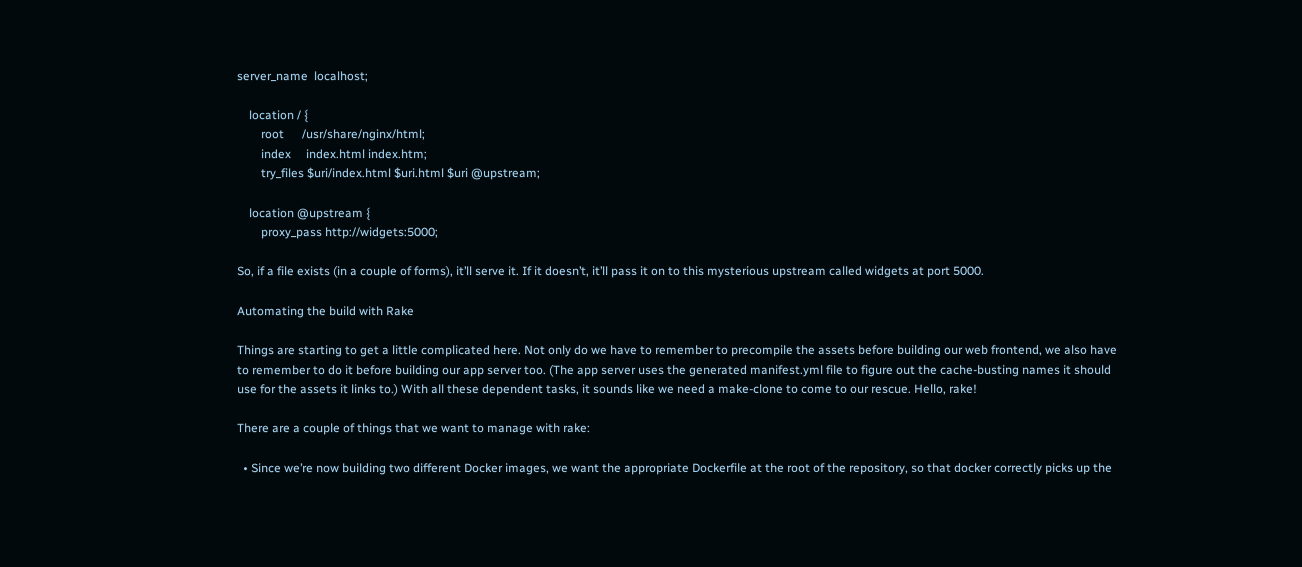server_name  localhost;

    location / {
        root      /usr/share/nginx/html;
        index     index.html index.htm;
        try_files $uri/index.html $uri.html $uri @upstream;

    location @upstream {
        proxy_pass http://widgets:5000;

So, if a file exists (in a couple of forms), it’ll serve it. If it doesn’t, it’ll pass it on to this mysterious upstream called widgets at port 5000.

Automating the build with Rake

Things are starting to get a little complicated here. Not only do we have to remember to precompile the assets before building our web frontend, we also have to remember to do it before building our app server too. (The app server uses the generated manifest.yml file to figure out the cache-busting names it should use for the assets it links to.) With all these dependent tasks, it sounds like we need a make-clone to come to our rescue. Hello, rake!

There are a couple of things that we want to manage with rake:

  • Since we’re now building two different Docker images, we want the appropriate Dockerfile at the root of the repository, so that docker correctly picks up the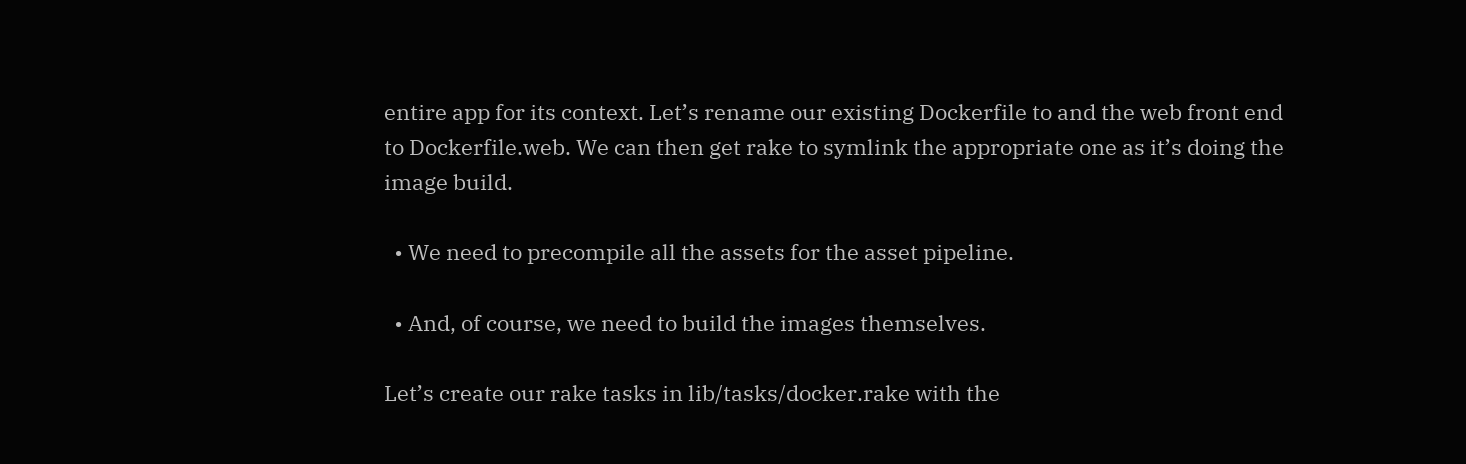entire app for its context. Let’s rename our existing Dockerfile to and the web front end to Dockerfile.web. We can then get rake to symlink the appropriate one as it’s doing the image build.

  • We need to precompile all the assets for the asset pipeline.

  • And, of course, we need to build the images themselves.

Let’s create our rake tasks in lib/tasks/docker.rake with the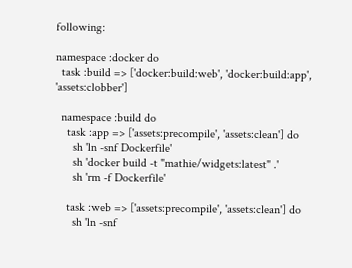following:

namespace :docker do
  task :build => ['docker:build:web', 'docker:build:app', 'assets:clobber']

  namespace :build do
    task :app => ['assets:precompile', 'assets:clean'] do
      sh 'ln -snf Dockerfile'
      sh 'docker build -t "mathie/widgets:latest" .'
      sh 'rm -f Dockerfile'

    task :web => ['assets:precompile', 'assets:clean'] do
      sh 'ln -snf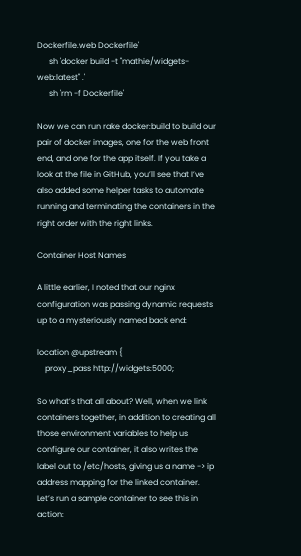Dockerfile.web Dockerfile'
      sh 'docker build -t "mathie/widgets-web:latest" .'
      sh 'rm -f Dockerfile'

Now we can run rake docker:build to build our pair of docker images, one for the web front end, and one for the app itself. If you take a look at the file in GitHub, you’ll see that I’ve also added some helper tasks to automate running and terminating the containers in the right order with the right links.

Container Host Names

A little earlier, I noted that our nginx configuration was passing dynamic requests up to a mysteriously named back end:

location @upstream {
    proxy_pass http://widgets:5000;

So what’s that all about? Well, when we link containers together, in addition to creating all those environment variables to help us configure our container, it also writes the label out to /etc/hosts, giving us a name -> ip address mapping for the linked container. Let’s run a sample container to see this in action: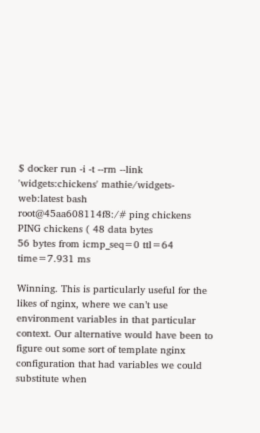$ docker run -i -t --rm --link 'widgets:chickens' mathie/widgets-web:latest bash
root@45aa608114f8:/# ping chickens
PING chickens ( 48 data bytes
56 bytes from icmp_seq=0 ttl=64 time=7.931 ms

Winning. This is particularly useful for the likes of nginx, where we can’t use environment variables in that particular context. Our alternative would have been to figure out some sort of template nginx configuration that had variables we could substitute when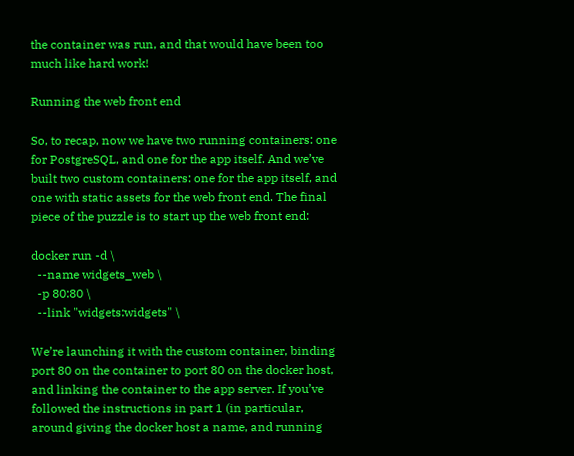the container was run, and that would have been too much like hard work!

Running the web front end

So, to recap, now we have two running containers: one for PostgreSQL, and one for the app itself. And we’ve built two custom containers: one for the app itself, and one with static assets for the web front end. The final piece of the puzzle is to start up the web front end:

docker run -d \
  --name widgets_web \
  -p 80:80 \
  --link "widgets:widgets" \

We’re launching it with the custom container, binding port 80 on the container to port 80 on the docker host, and linking the container to the app server. If you’ve followed the instructions in part 1 (in particular, around giving the docker host a name, and running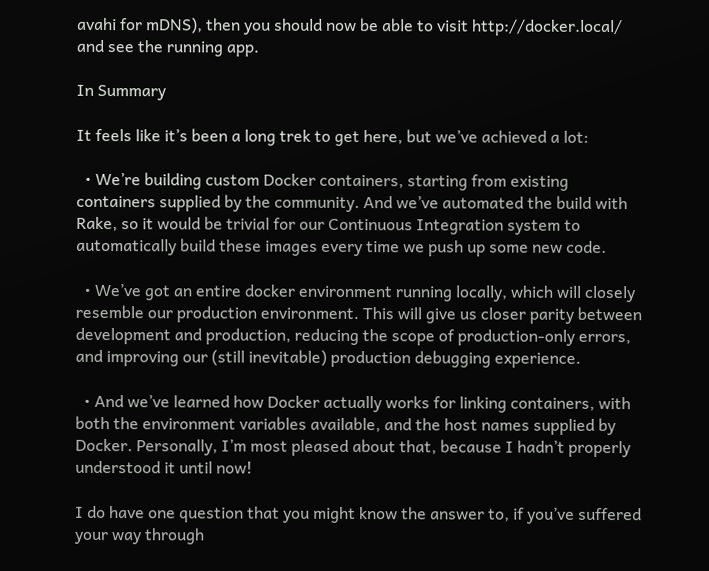avahi for mDNS), then you should now be able to visit http://docker.local/ and see the running app.

In Summary

It feels like it’s been a long trek to get here, but we’ve achieved a lot:

  • We’re building custom Docker containers, starting from existing containers supplied by the community. And we’ve automated the build with Rake, so it would be trivial for our Continuous Integration system to automatically build these images every time we push up some new code.

  • We’ve got an entire docker environment running locally, which will closely resemble our production environment. This will give us closer parity between development and production, reducing the scope of production-only errors, and improving our (still inevitable) production debugging experience.

  • And we’ve learned how Docker actually works for linking containers, with both the environment variables available, and the host names supplied by Docker. Personally, I’m most pleased about that, because I hadn’t properly understood it until now!

I do have one question that you might know the answer to, if you’ve suffered your way through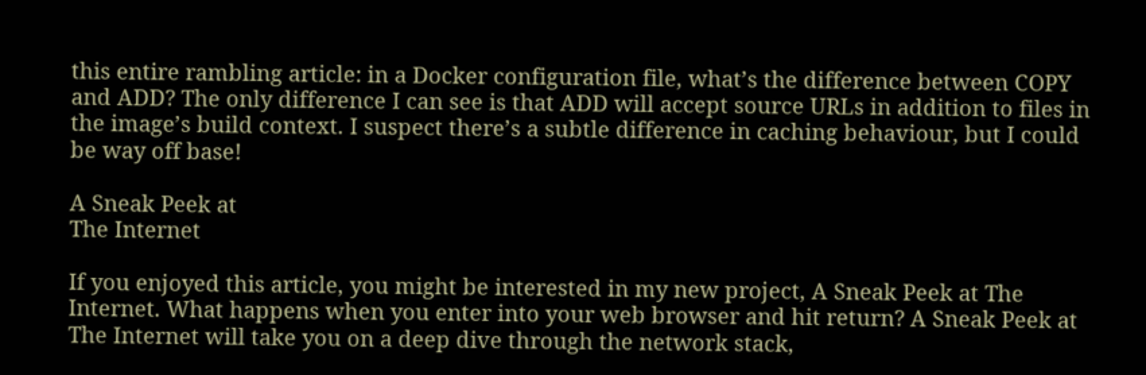this entire rambling article: in a Docker configuration file, what’s the difference between COPY and ADD? The only difference I can see is that ADD will accept source URLs in addition to files in the image’s build context. I suspect there’s a subtle difference in caching behaviour, but I could be way off base!

A Sneak Peek at
The Internet

If you enjoyed this article, you might be interested in my new project, A Sneak Peek at The Internet. What happens when you enter into your web browser and hit return? A Sneak Peek at The Internet will take you on a deep dive through the network stack,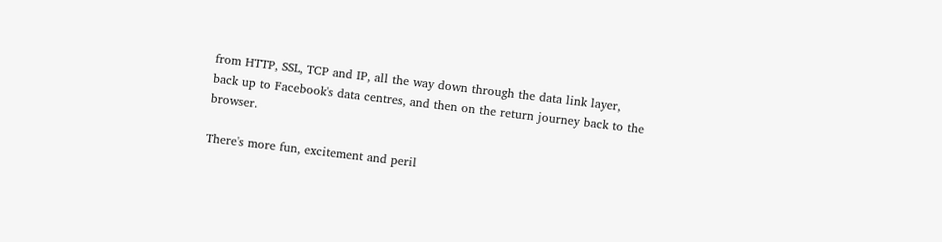from HTTP, SSL, TCP and IP, all the way down through the data link layer, back up to Facebook's data centres, and then on the return journey back to the browser.

There's more fun, excitement and peril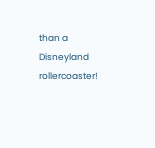than a Disneyland rollercoaster!